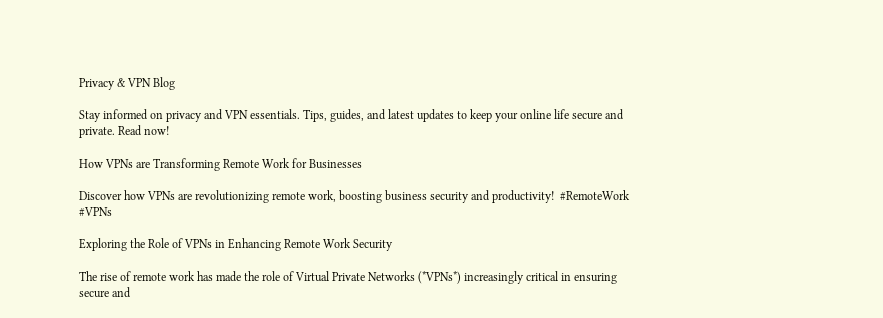Privacy & VPN Blog

Stay informed on privacy and VPN essentials. Tips, guides, and latest updates to keep your online life secure and private. Read now!

How VPNs are Transforming Remote Work for Businesses

Discover how VPNs are revolutionizing remote work, boosting business security and productivity!  #RemoteWork #VPNs

Exploring the Role of VPNs in Enhancing Remote Work Security

The rise of remote work has made the role of Virtual Private Networks (*VPNs*) increasingly critical in ensuring secure and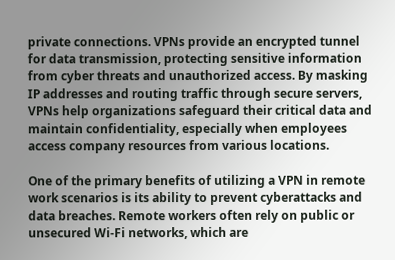private connections. VPNs provide an encrypted tunnel for data transmission, protecting sensitive information from cyber threats and unauthorized access. By masking IP addresses and routing traffic through secure servers, VPNs help organizations safeguard their critical data and maintain confidentiality, especially when employees access company resources from various locations.

One of the primary benefits of utilizing a VPN in remote work scenarios is its ability to prevent cyberattacks and data breaches. Remote workers often rely on public or unsecured Wi-Fi networks, which are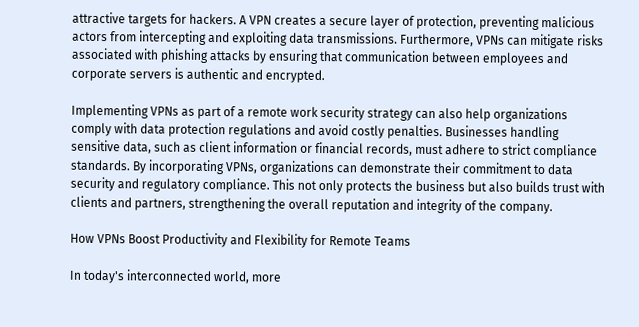attractive targets for hackers. A VPN creates a secure layer of protection, preventing malicious actors from intercepting and exploiting data transmissions. Furthermore, VPNs can mitigate risks associated with phishing attacks by ensuring that communication between employees and corporate servers is authentic and encrypted.

Implementing VPNs as part of a remote work security strategy can also help organizations comply with data protection regulations and avoid costly penalties. Businesses handling sensitive data, such as client information or financial records, must adhere to strict compliance standards. By incorporating VPNs, organizations can demonstrate their commitment to data security and regulatory compliance. This not only protects the business but also builds trust with clients and partners, strengthening the overall reputation and integrity of the company.

How VPNs Boost Productivity and Flexibility for Remote Teams

In today's interconnected world, more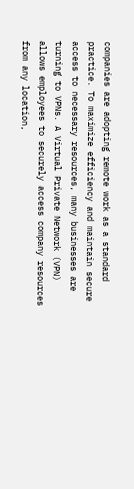companies are adopting remote work as a standard practice. To maximize efficiency and maintain secure access to necessary resources, many businesses are turning to VPNs. A Virtual Private Network (VPN) allows employees to securely access company resources from any location,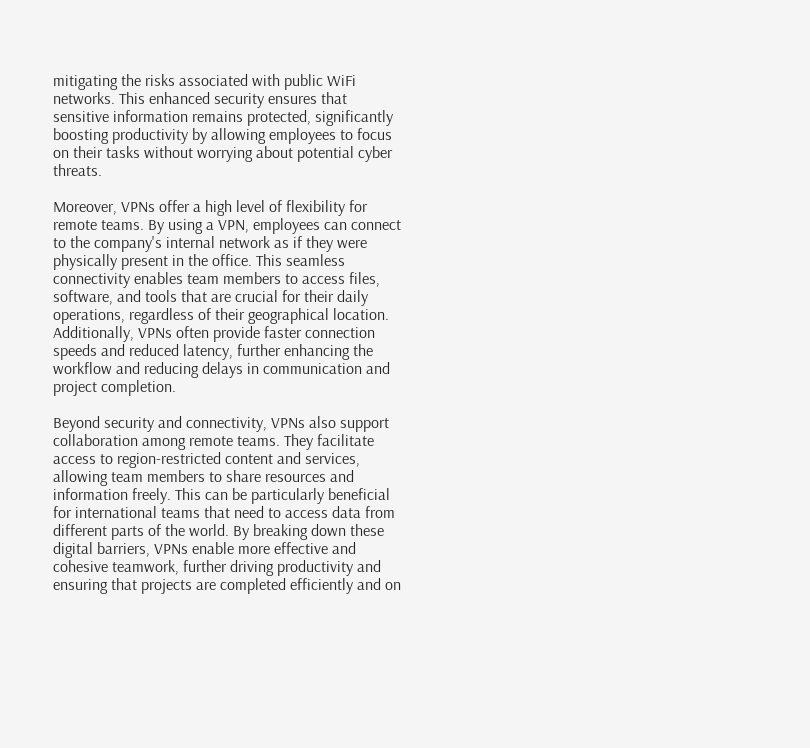mitigating the risks associated with public WiFi networks. This enhanced security ensures that sensitive information remains protected, significantly boosting productivity by allowing employees to focus on their tasks without worrying about potential cyber threats.

Moreover, VPNs offer a high level of flexibility for remote teams. By using a VPN, employees can connect to the company's internal network as if they were physically present in the office. This seamless connectivity enables team members to access files, software, and tools that are crucial for their daily operations, regardless of their geographical location. Additionally, VPNs often provide faster connection speeds and reduced latency, further enhancing the workflow and reducing delays in communication and project completion.

Beyond security and connectivity, VPNs also support collaboration among remote teams. They facilitate access to region-restricted content and services, allowing team members to share resources and information freely. This can be particularly beneficial for international teams that need to access data from different parts of the world. By breaking down these digital barriers, VPNs enable more effective and cohesive teamwork, further driving productivity and ensuring that projects are completed efficiently and on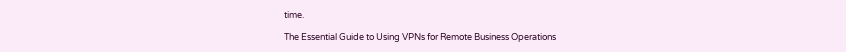time.

The Essential Guide to Using VPNs for Remote Business Operations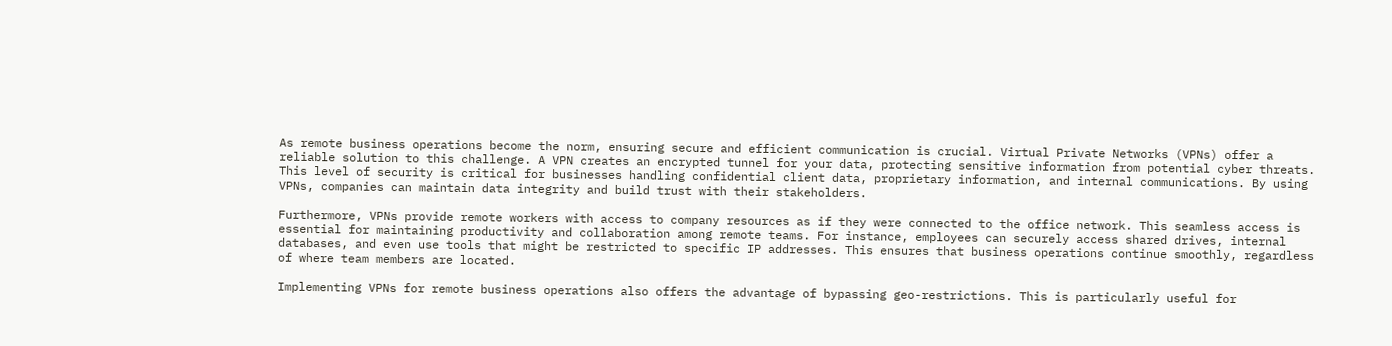As remote business operations become the norm, ensuring secure and efficient communication is crucial. Virtual Private Networks (VPNs) offer a reliable solution to this challenge. A VPN creates an encrypted tunnel for your data, protecting sensitive information from potential cyber threats. This level of security is critical for businesses handling confidential client data, proprietary information, and internal communications. By using VPNs, companies can maintain data integrity and build trust with their stakeholders.

Furthermore, VPNs provide remote workers with access to company resources as if they were connected to the office network. This seamless access is essential for maintaining productivity and collaboration among remote teams. For instance, employees can securely access shared drives, internal databases, and even use tools that might be restricted to specific IP addresses. This ensures that business operations continue smoothly, regardless of where team members are located.

Implementing VPNs for remote business operations also offers the advantage of bypassing geo-restrictions. This is particularly useful for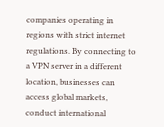companies operating in regions with strict internet regulations. By connecting to a VPN server in a different location, businesses can access global markets, conduct international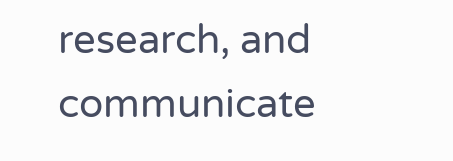research, and communicate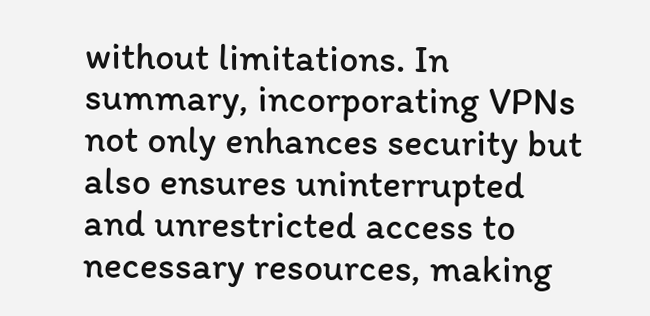without limitations. In summary, incorporating VPNs not only enhances security but also ensures uninterrupted and unrestricted access to necessary resources, making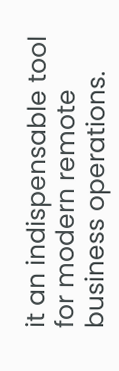it an indispensable tool for modern remote business operations.